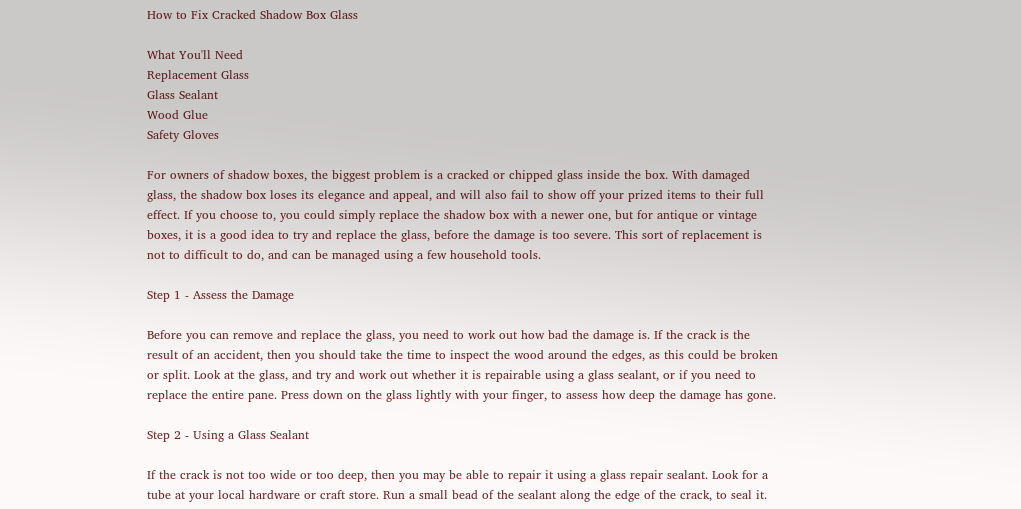How to Fix Cracked Shadow Box Glass

What You'll Need
Replacement Glass
Glass Sealant
Wood Glue
Safety Gloves

For owners of shadow boxes, the biggest problem is a cracked or chipped glass inside the box. With damaged glass, the shadow box loses its elegance and appeal, and will also fail to show off your prized items to their full effect. If you choose to, you could simply replace the shadow box with a newer one, but for antique or vintage boxes, it is a good idea to try and replace the glass, before the damage is too severe. This sort of replacement is not to difficult to do, and can be managed using a few household tools.

Step 1 - Assess the Damage

Before you can remove and replace the glass, you need to work out how bad the damage is. If the crack is the result of an accident, then you should take the time to inspect the wood around the edges, as this could be broken or split. Look at the glass, and try and work out whether it is repairable using a glass sealant, or if you need to replace the entire pane. Press down on the glass lightly with your finger, to assess how deep the damage has gone.

Step 2 - Using a Glass Sealant

If the crack is not too wide or too deep, then you may be able to repair it using a glass repair sealant. Look for a tube at your local hardware or craft store. Run a small bead of the sealant along the edge of the crack, to seal it.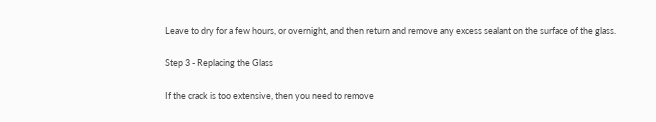Leave to dry for a few hours, or overnight, and then return and remove any excess sealant on the surface of the glass.

Step 3 - Replacing the Glass

If the crack is too extensive, then you need to remove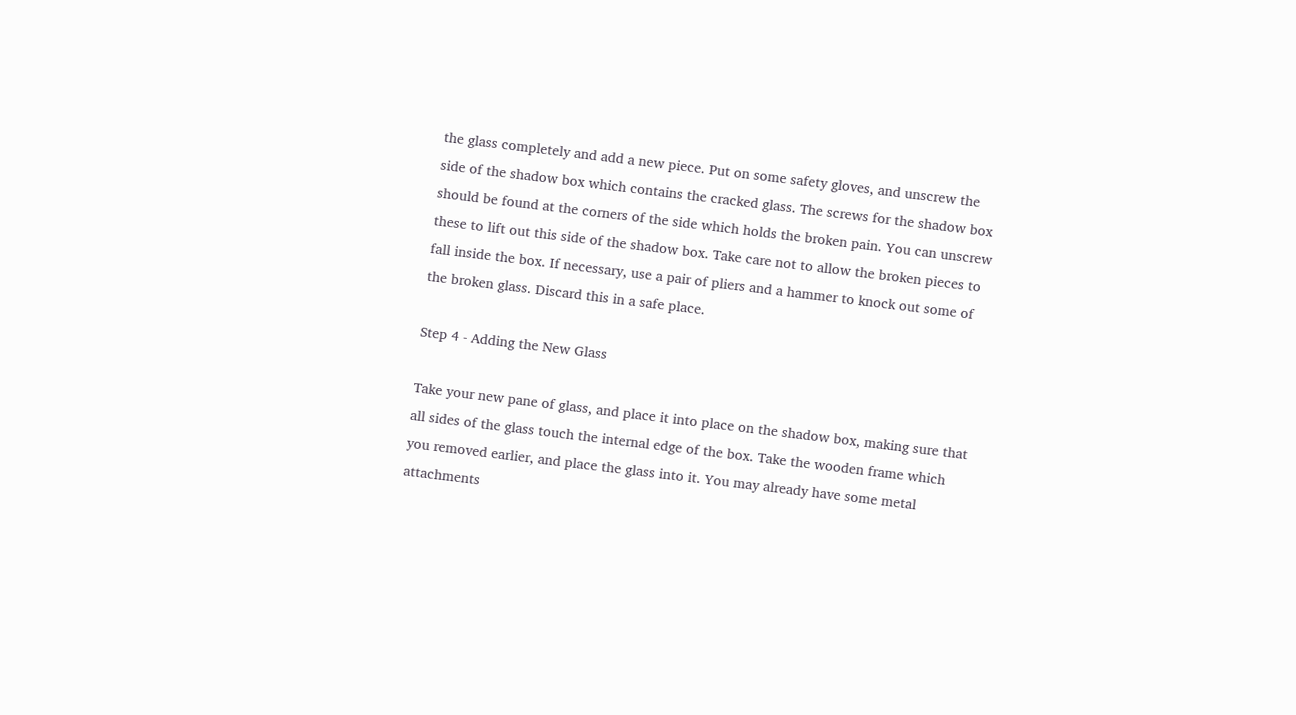the glass completely and add a new piece. Put on some safety gloves, and unscrew the side of the shadow box which contains the cracked glass. The screws for the shadow box should be found at the corners of the side which holds the broken pain. You can unscrew these to lift out this side of the shadow box. Take care not to allow the broken pieces to fall inside the box. If necessary, use a pair of pliers and a hammer to knock out some of the broken glass. Discard this in a safe place.

Step 4 - Adding the New Glass

Take your new pane of glass, and place it into place on the shadow box, making sure that all sides of the glass touch the internal edge of the box. Take the wooden frame which you removed earlier, and place the glass into it. You may already have some metal attachments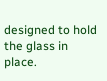designed to hold the glass in place.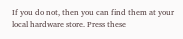If you do not, then you can find them at your local hardware store. Press these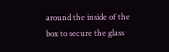around the inside of the box to secure the glass